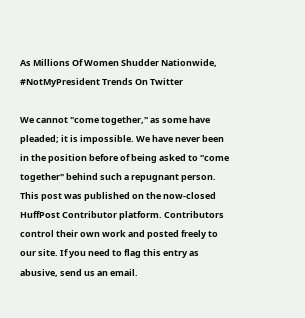As Millions Of Women Shudder Nationwide, #NotMyPresident Trends On Twitter

We cannot "come together," as some have pleaded; it is impossible. We have never been in the position before of being asked to "come together" behind such a repugnant person.
This post was published on the now-closed HuffPost Contributor platform. Contributors control their own work and posted freely to our site. If you need to flag this entry as abusive, send us an email.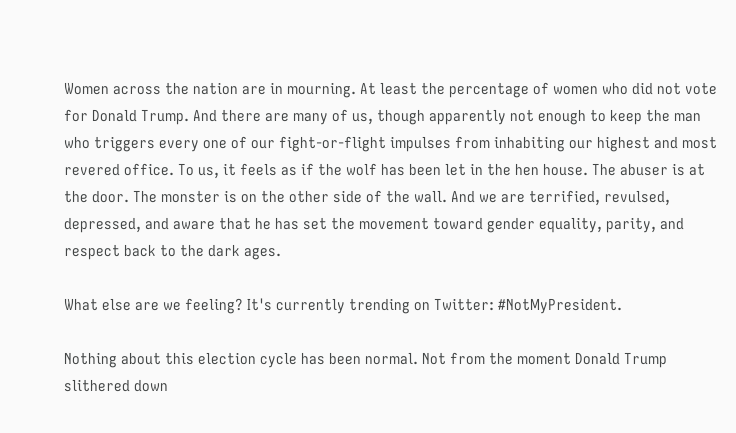Women across the nation are in mourning. At least the percentage of women who did not vote for Donald Trump. And there are many of us, though apparently not enough to keep the man who triggers every one of our fight-or-flight impulses from inhabiting our highest and most revered office. To us, it feels as if the wolf has been let in the hen house. The abuser is at the door. The monster is on the other side of the wall. And we are terrified, revulsed, depressed, and aware that he has set the movement toward gender equality, parity, and respect back to the dark ages.

What else are we feeling? It's currently trending on Twitter: #NotMyPresident.

Nothing about this election cycle has been normal. Not from the moment Donald Trump slithered down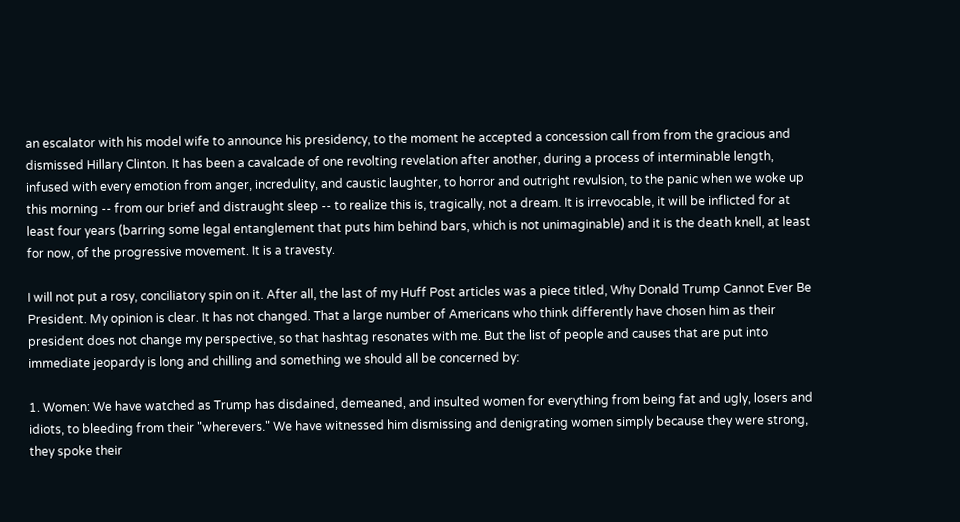an escalator with his model wife to announce his presidency, to the moment he accepted a concession call from from the gracious and dismissed Hillary Clinton. It has been a cavalcade of one revolting revelation after another, during a process of interminable length, infused with every emotion from anger, incredulity, and caustic laughter, to horror and outright revulsion, to the panic when we woke up this morning -- from our brief and distraught sleep -- to realize this is, tragically, not a dream. It is irrevocable, it will be inflicted for at least four years (barring some legal entanglement that puts him behind bars, which is not unimaginable) and it is the death knell, at least for now, of the progressive movement. It is a travesty.

I will not put a rosy, conciliatory spin on it. After all, the last of my Huff Post articles was a piece titled, Why Donald Trump Cannot Ever Be President. My opinion is clear. It has not changed. That a large number of Americans who think differently have chosen him as their president does not change my perspective, so that hashtag resonates with me. But the list of people and causes that are put into immediate jeopardy is long and chilling and something we should all be concerned by:

1. Women: We have watched as Trump has disdained, demeaned, and insulted women for everything from being fat and ugly, losers and idiots, to bleeding from their "wherevers." We have witnessed him dismissing and denigrating women simply because they were strong, they spoke their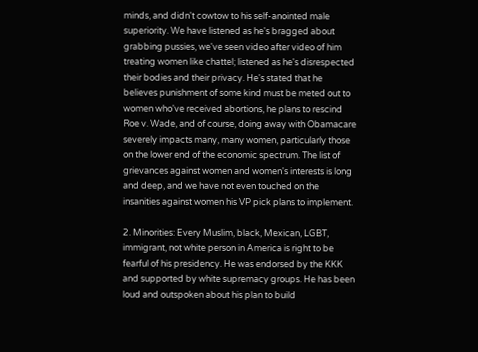minds, and didn't cowtow to his self-anointed male superiority. We have listened as he's bragged about grabbing pussies, we've seen video after video of him treating women like chattel; listened as he's disrespected their bodies and their privacy. He's stated that he believes punishment of some kind must be meted out to women who've received abortions, he plans to rescind Roe v. Wade, and of course, doing away with Obamacare severely impacts many, many women, particularly those on the lower end of the economic spectrum. The list of grievances against women and women's interests is long and deep, and we have not even touched on the insanities against women his VP pick plans to implement.

2. Minorities: Every Muslim, black, Mexican, LGBT, immigrant, not white person in America is right to be fearful of his presidency. He was endorsed by the KKK and supported by white supremacy groups. He has been loud and outspoken about his plan to build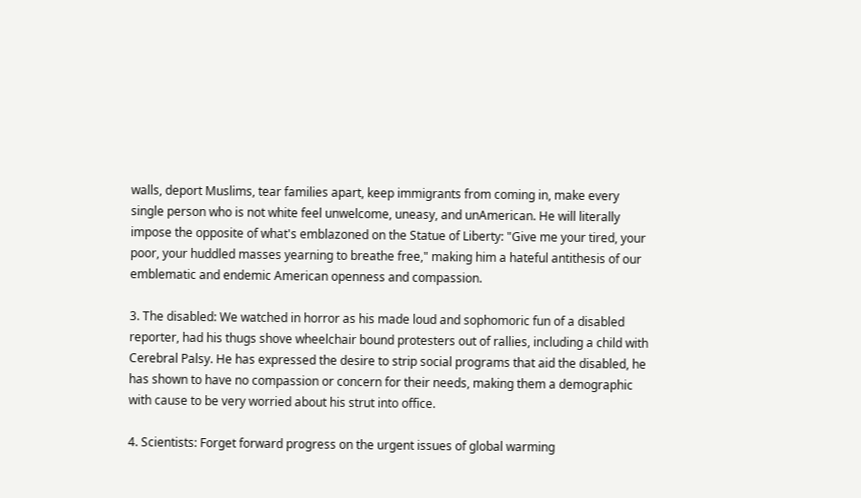walls, deport Muslims, tear families apart, keep immigrants from coming in, make every single person who is not white feel unwelcome, uneasy, and unAmerican. He will literally impose the opposite of what's emblazoned on the Statue of Liberty: "Give me your tired, your poor, your huddled masses yearning to breathe free," making him a hateful antithesis of our emblematic and endemic American openness and compassion.

3. The disabled: We watched in horror as his made loud and sophomoric fun of a disabled reporter, had his thugs shove wheelchair bound protesters out of rallies, including a child with Cerebral Palsy. He has expressed the desire to strip social programs that aid the disabled, he has shown to have no compassion or concern for their needs, making them a demographic with cause to be very worried about his strut into office.

4. Scientists: Forget forward progress on the urgent issues of global warming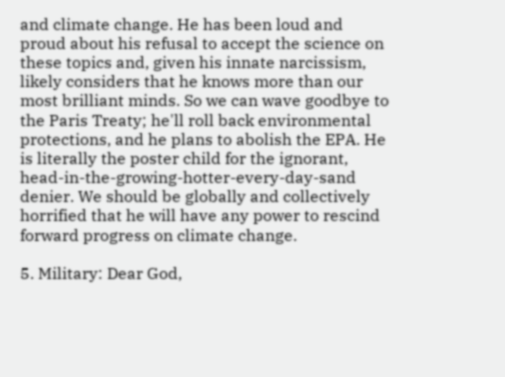and climate change. He has been loud and proud about his refusal to accept the science on these topics and, given his innate narcissism, likely considers that he knows more than our most brilliant minds. So we can wave goodbye to the Paris Treaty; he'll roll back environmental protections, and he plans to abolish the EPA. He is literally the poster child for the ignorant, head-in-the-growing-hotter-every-day-sand denier. We should be globally and collectively horrified that he will have any power to rescind forward progress on climate change.

5. Military: Dear God,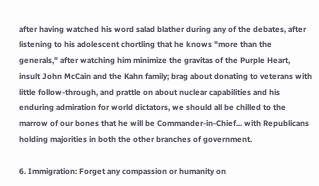after having watched his word salad blather during any of the debates, after listening to his adolescent chortling that he knows "more than the generals," after watching him minimize the gravitas of the Purple Heart, insult John McCain and the Kahn family; brag about donating to veterans with little follow-through, and prattle on about nuclear capabilities and his enduring admiration for world dictators, we should all be chilled to the marrow of our bones that he will be Commander-in-Chief... with Republicans holding majorities in both the other branches of government.

6. Immigration: Forget any compassion or humanity on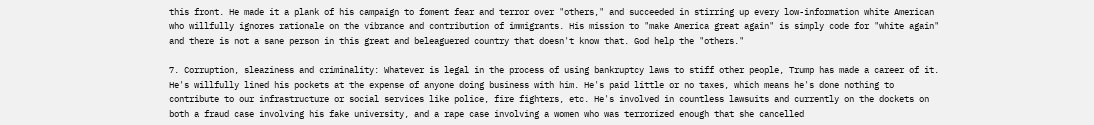this front. He made it a plank of his campaign to foment fear and terror over "others," and succeeded in stirring up every low-information white American who willfully ignores rationale on the vibrance and contribution of immigrants. His mission to "make America great again" is simply code for "white again" and there is not a sane person in this great and beleaguered country that doesn't know that. God help the "others."

7. Corruption, sleaziness and criminality: Whatever is legal in the process of using bankruptcy laws to stiff other people, Trump has made a career of it. He's willfully lined his pockets at the expense of anyone doing business with him. He's paid little or no taxes, which means he's done nothing to contribute to our infrastructure or social services like police, fire fighters, etc. He's involved in countless lawsuits and currently on the dockets on both a fraud case involving his fake university, and a rape case involving a women who was terrorized enough that she cancelled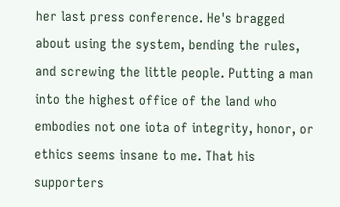her last press conference. He's bragged about using the system, bending the rules, and screwing the little people. Putting a man into the highest office of the land who embodies not one iota of integrity, honor, or ethics seems insane to me. That his supporters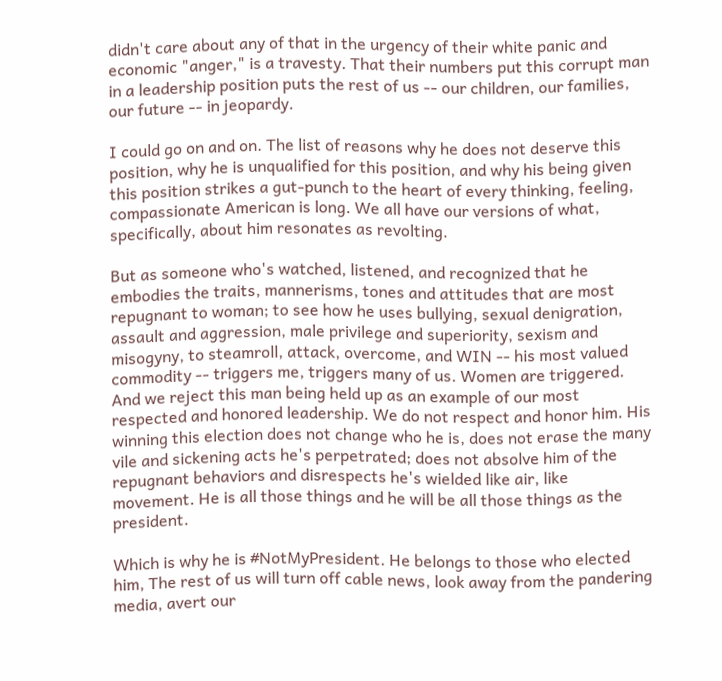didn't care about any of that in the urgency of their white panic and economic "anger," is a travesty. That their numbers put this corrupt man in a leadership position puts the rest of us -- our children, our families, our future -- in jeopardy.

I could go on and on. The list of reasons why he does not deserve this position, why he is unqualified for this position, and why his being given this position strikes a gut-punch to the heart of every thinking, feeling, compassionate American is long. We all have our versions of what, specifically, about him resonates as revolting.

But as someone who's watched, listened, and recognized that he embodies the traits, mannerisms, tones and attitudes that are most repugnant to woman; to see how he uses bullying, sexual denigration, assault and aggression, male privilege and superiority, sexism and misogyny, to steamroll, attack, overcome, and WIN -- his most valued commodity -- triggers me, triggers many of us. Women are triggered. And we reject this man being held up as an example of our most respected and honored leadership. We do not respect and honor him. His winning this election does not change who he is, does not erase the many vile and sickening acts he's perpetrated; does not absolve him of the repugnant behaviors and disrespects he's wielded like air, like movement. He is all those things and he will be all those things as the president.

Which is why he is #NotMyPresident. He belongs to those who elected him, The rest of us will turn off cable news, look away from the pandering media, avert our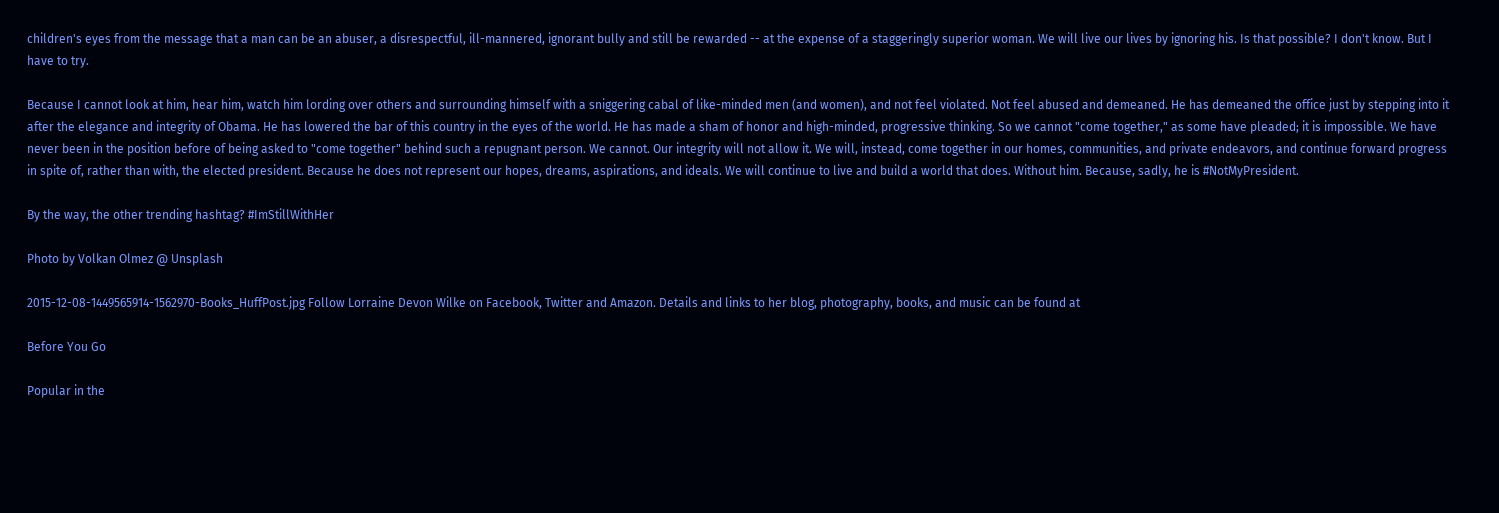children's eyes from the message that a man can be an abuser, a disrespectful, ill-mannered, ignorant bully and still be rewarded -- at the expense of a staggeringly superior woman. We will live our lives by ignoring his. Is that possible? I don't know. But I have to try.

Because I cannot look at him, hear him, watch him lording over others and surrounding himself with a sniggering cabal of like-minded men (and women), and not feel violated. Not feel abused and demeaned. He has demeaned the office just by stepping into it after the elegance and integrity of Obama. He has lowered the bar of this country in the eyes of the world. He has made a sham of honor and high-minded, progressive thinking. So we cannot "come together," as some have pleaded; it is impossible. We have never been in the position before of being asked to "come together" behind such a repugnant person. We cannot. Our integrity will not allow it. We will, instead, come together in our homes, communities, and private endeavors, and continue forward progress in spite of, rather than with, the elected president. Because he does not represent our hopes, dreams, aspirations, and ideals. We will continue to live and build a world that does. Without him. Because, sadly, he is #NotMyPresident.

By the way, the other trending hashtag? #ImStillWithHer

Photo by Volkan Olmez @ Unsplash

2015-12-08-1449565914-1562970-Books_HuffPost.jpg Follow Lorraine Devon Wilke on Facebook, Twitter and Amazon. Details and links to her blog, photography, books, and music can be found at

Before You Go

Popular in the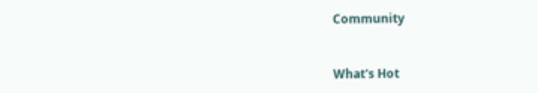Community


What's Hot